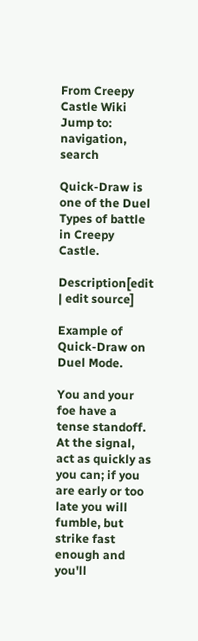From Creepy Castle Wiki
Jump to: navigation, search

Quick-Draw is one of the Duel Types of battle in Creepy Castle.

Description[edit | edit source]

Example of Quick-Draw on Duel Mode.

You and your foe have a tense standoff. At the signal, act as quickly as you can; if you are early or too late you will fumble, but strike fast enough and you'll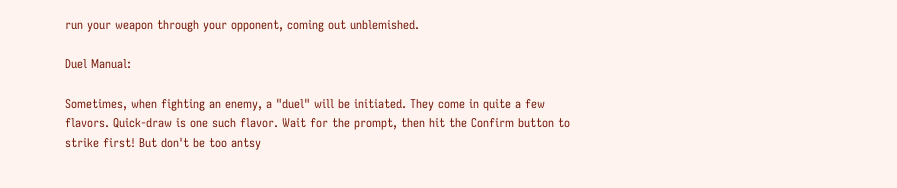run your weapon through your opponent, coming out unblemished.

Duel Manual:

Sometimes, when fighting an enemy, a "duel" will be initiated. They come in quite a few flavors. Quick-draw is one such flavor. Wait for the prompt, then hit the Confirm button to strike first! But don't be too antsy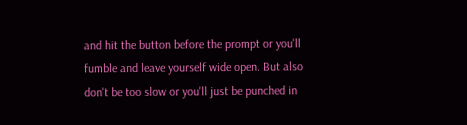and hit the button before the prompt or you'll fumble and leave yourself wide open. But also don't be too slow or you'll just be punched in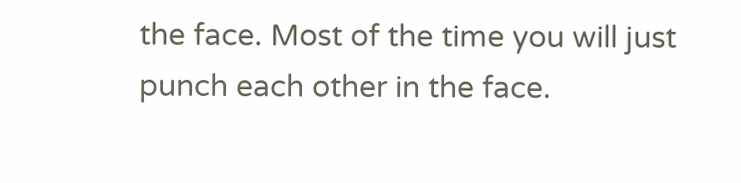the face. Most of the time you will just punch each other in the face.